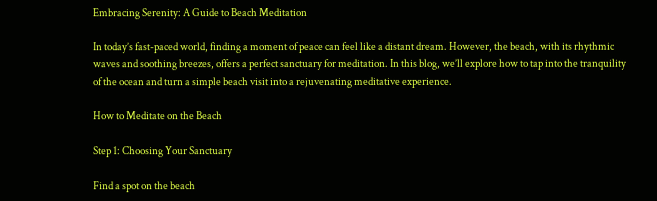Embracing Serenity: A Guide to Beach Meditation

In today’s fast-paced world, finding a moment of peace can feel like a distant dream. However, the beach, with its rhythmic waves and soothing breezes, offers a perfect sanctuary for meditation. In this blog, we’ll explore how to tap into the tranquility of the ocean and turn a simple beach visit into a rejuvenating meditative experience.

How to Meditate on the Beach

Step 1: Choosing Your Sanctuary

Find a spot on the beach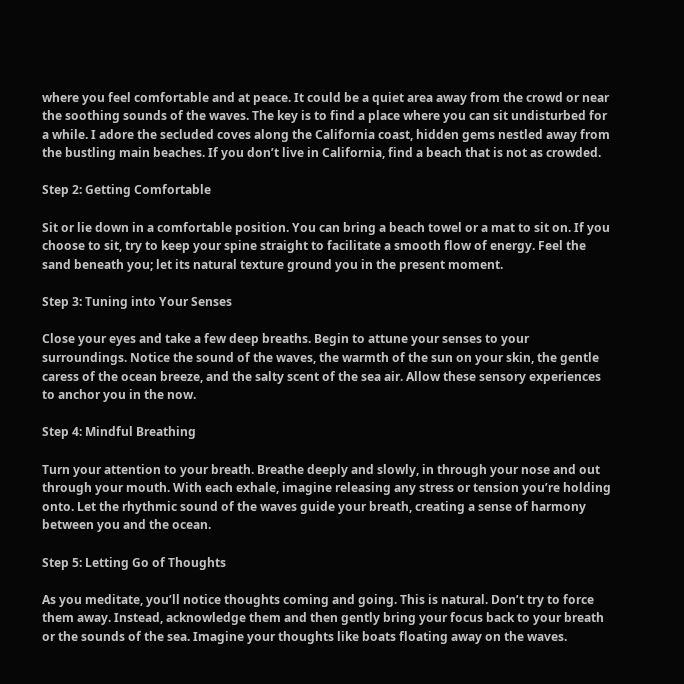where you feel comfortable and at peace. It could be a quiet area away from the crowd or near the soothing sounds of the waves. The key is to find a place where you can sit undisturbed for a while. I adore the secluded coves along the California coast, hidden gems nestled away from the bustling main beaches. If you don’t live in California, find a beach that is not as crowded.

Step 2: Getting Comfortable

Sit or lie down in a comfortable position. You can bring a beach towel or a mat to sit on. If you choose to sit, try to keep your spine straight to facilitate a smooth flow of energy. Feel the sand beneath you; let its natural texture ground you in the present moment.

Step 3: Tuning into Your Senses

Close your eyes and take a few deep breaths. Begin to attune your senses to your surroundings. Notice the sound of the waves, the warmth of the sun on your skin, the gentle caress of the ocean breeze, and the salty scent of the sea air. Allow these sensory experiences to anchor you in the now.

Step 4: Mindful Breathing

Turn your attention to your breath. Breathe deeply and slowly, in through your nose and out through your mouth. With each exhale, imagine releasing any stress or tension you’re holding onto. Let the rhythmic sound of the waves guide your breath, creating a sense of harmony between you and the ocean.

Step 5: Letting Go of Thoughts

As you meditate, you’ll notice thoughts coming and going. This is natural. Don’t try to force them away. Instead, acknowledge them and then gently bring your focus back to your breath or the sounds of the sea. Imagine your thoughts like boats floating away on the waves.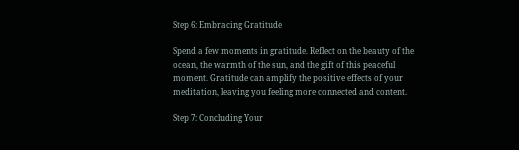Step 6: Embracing Gratitude

Spend a few moments in gratitude. Reflect on the beauty of the ocean, the warmth of the sun, and the gift of this peaceful moment. Gratitude can amplify the positive effects of your meditation, leaving you feeling more connected and content.

Step 7: Concluding Your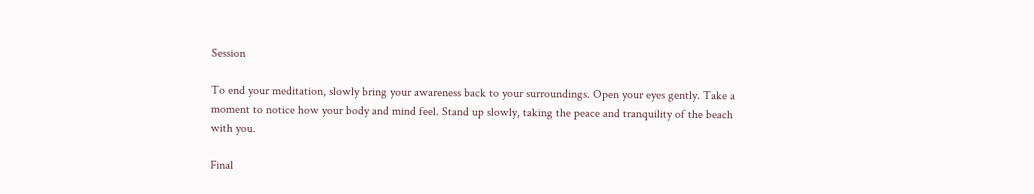Session

To end your meditation, slowly bring your awareness back to your surroundings. Open your eyes gently. Take a moment to notice how your body and mind feel. Stand up slowly, taking the peace and tranquility of the beach with you.

Final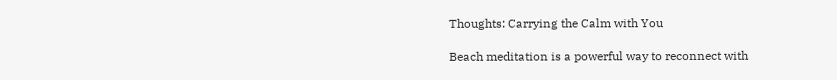Thoughts: Carrying the Calm with You

Beach meditation is a powerful way to reconnect with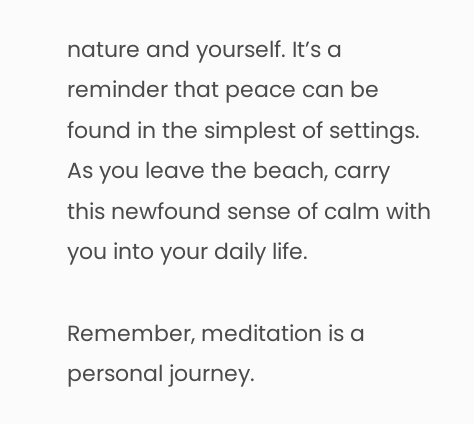nature and yourself. It’s a reminder that peace can be found in the simplest of settings. As you leave the beach, carry this newfound sense of calm with you into your daily life.

Remember, meditation is a personal journey.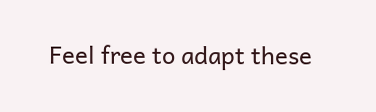Feel free to adapt these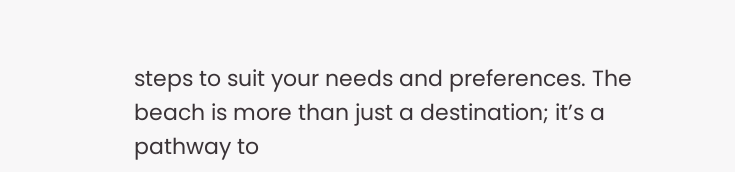steps to suit your needs and preferences. The beach is more than just a destination; it’s a pathway to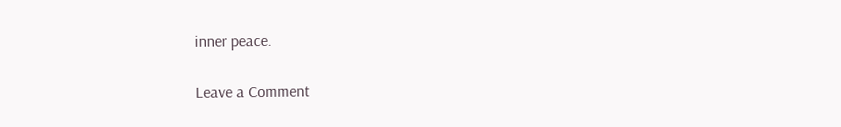inner peace.

Leave a Comment